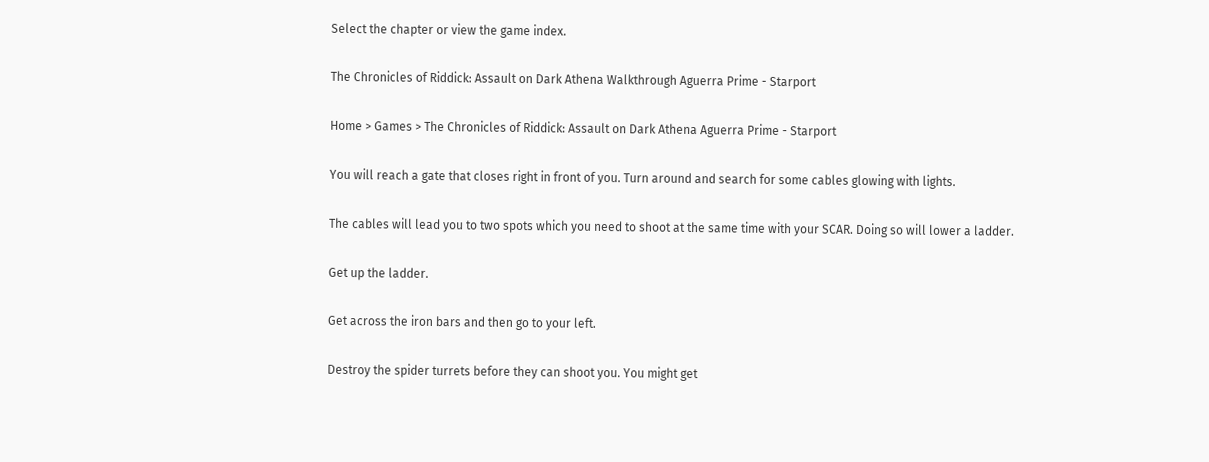Select the chapter or view the game index.

The Chronicles of Riddick: Assault on Dark Athena Walkthrough Aguerra Prime - Starport

Home > Games > The Chronicles of Riddick: Assault on Dark Athena Aguerra Prime - Starport

You will reach a gate that closes right in front of you. Turn around and search for some cables glowing with lights.

The cables will lead you to two spots which you need to shoot at the same time with your SCAR. Doing so will lower a ladder.

Get up the ladder.

Get across the iron bars and then go to your left.

Destroy the spider turrets before they can shoot you. You might get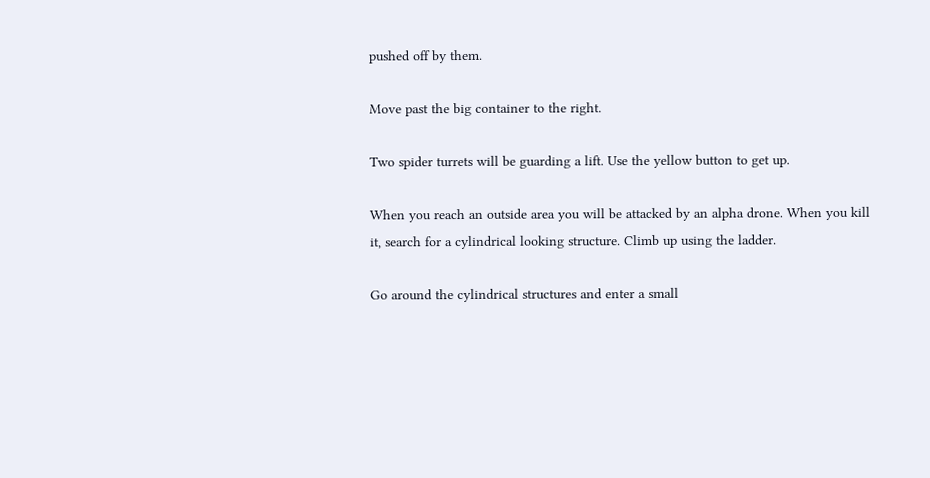pushed off by them.

Move past the big container to the right.

Two spider turrets will be guarding a lift. Use the yellow button to get up.

When you reach an outside area you will be attacked by an alpha drone. When you kill it, search for a cylindrical looking structure. Climb up using the ladder.

Go around the cylindrical structures and enter a small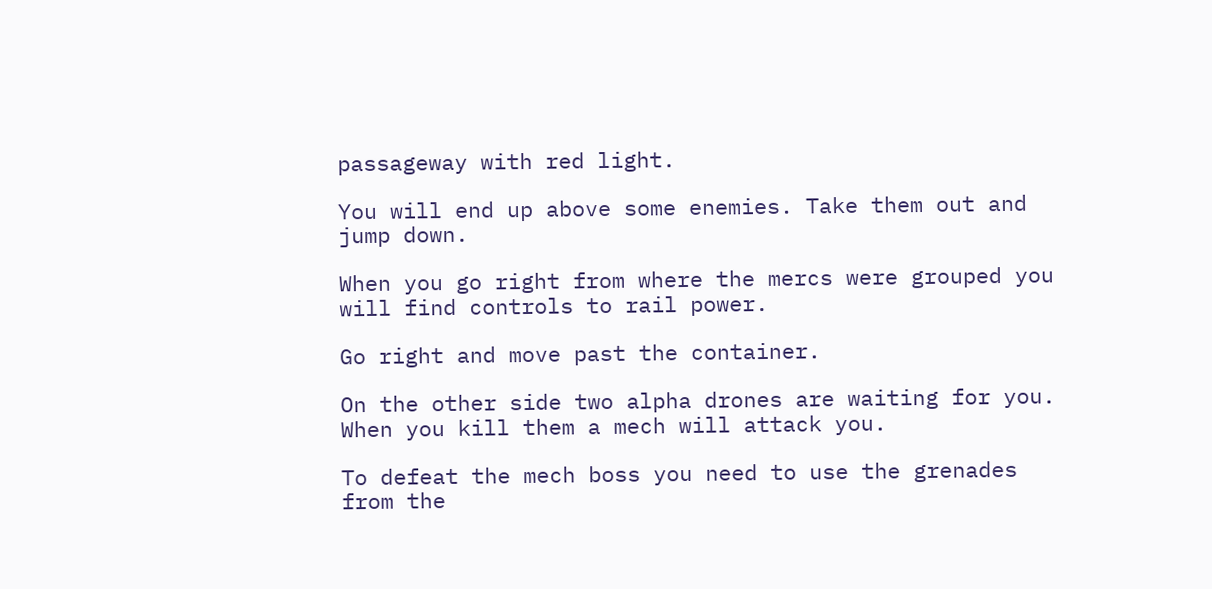passageway with red light.

You will end up above some enemies. Take them out and jump down.

When you go right from where the mercs were grouped you will find controls to rail power.

Go right and move past the container.

On the other side two alpha drones are waiting for you. When you kill them a mech will attack you.

To defeat the mech boss you need to use the grenades from the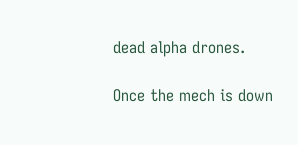dead alpha drones.

Once the mech is down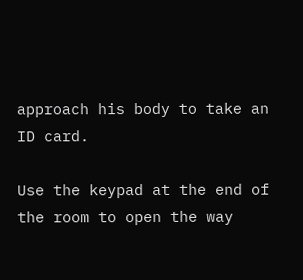approach his body to take an ID card.

Use the keypad at the end of the room to open the way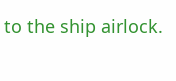to the ship airlock.